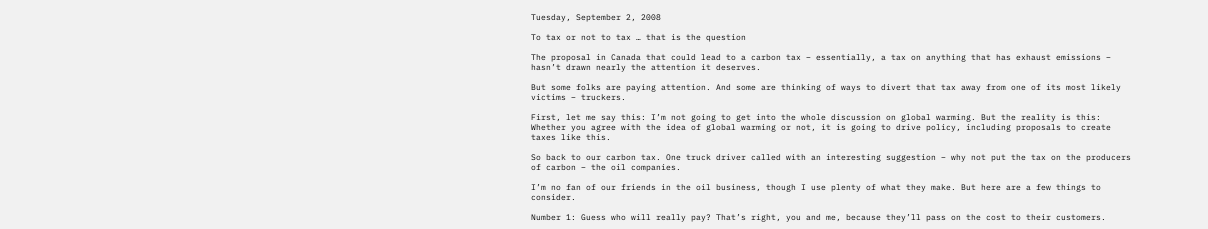Tuesday, September 2, 2008

To tax or not to tax … that is the question

The proposal in Canada that could lead to a carbon tax – essentially, a tax on anything that has exhaust emissions – hasn’t drawn nearly the attention it deserves.

But some folks are paying attention. And some are thinking of ways to divert that tax away from one of its most likely victims – truckers.

First, let me say this: I’m not going to get into the whole discussion on global warming. But the reality is this: Whether you agree with the idea of global warming or not, it is going to drive policy, including proposals to create taxes like this.

So back to our carbon tax. One truck driver called with an interesting suggestion – why not put the tax on the producers of carbon – the oil companies.

I’m no fan of our friends in the oil business, though I use plenty of what they make. But here are a few things to consider.

Number 1: Guess who will really pay? That’s right, you and me, because they’ll pass on the cost to their customers.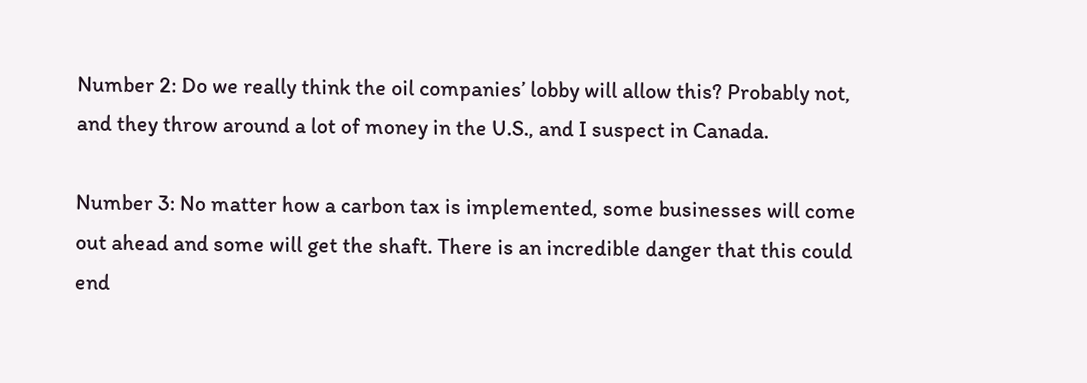Number 2: Do we really think the oil companies’ lobby will allow this? Probably not, and they throw around a lot of money in the U.S., and I suspect in Canada.

Number 3: No matter how a carbon tax is implemented, some businesses will come out ahead and some will get the shaft. There is an incredible danger that this could end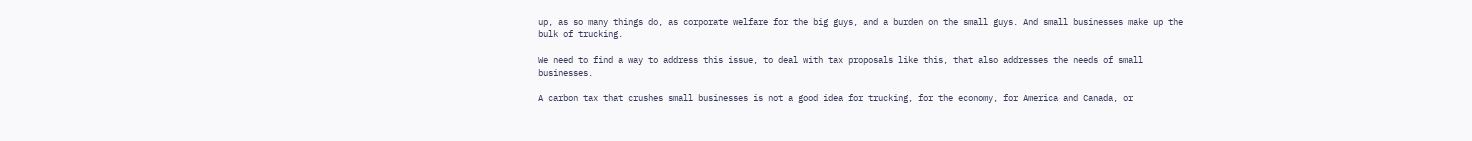up, as so many things do, as corporate welfare for the big guys, and a burden on the small guys. And small businesses make up the bulk of trucking.

We need to find a way to address this issue, to deal with tax proposals like this, that also addresses the needs of small businesses.

A carbon tax that crushes small businesses is not a good idea for trucking, for the economy, for America and Canada, or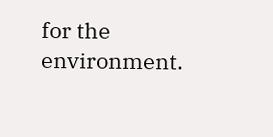for the environment.